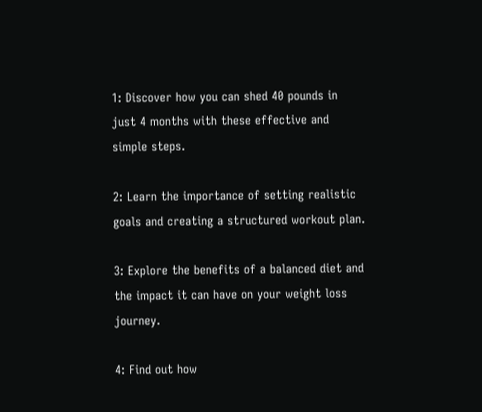1: Discover how you can shed 40 pounds in just 4 months with these effective and simple steps.

2: Learn the importance of setting realistic goals and creating a structured workout plan.

3: Explore the benefits of a balanced diet and the impact it can have on your weight loss journey.

4: Find out how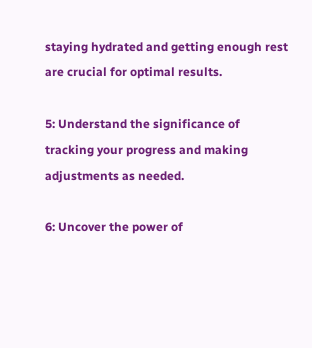staying hydrated and getting enough rest are crucial for optimal results.

5: Understand the significance of tracking your progress and making adjustments as needed.

6: Uncover the power of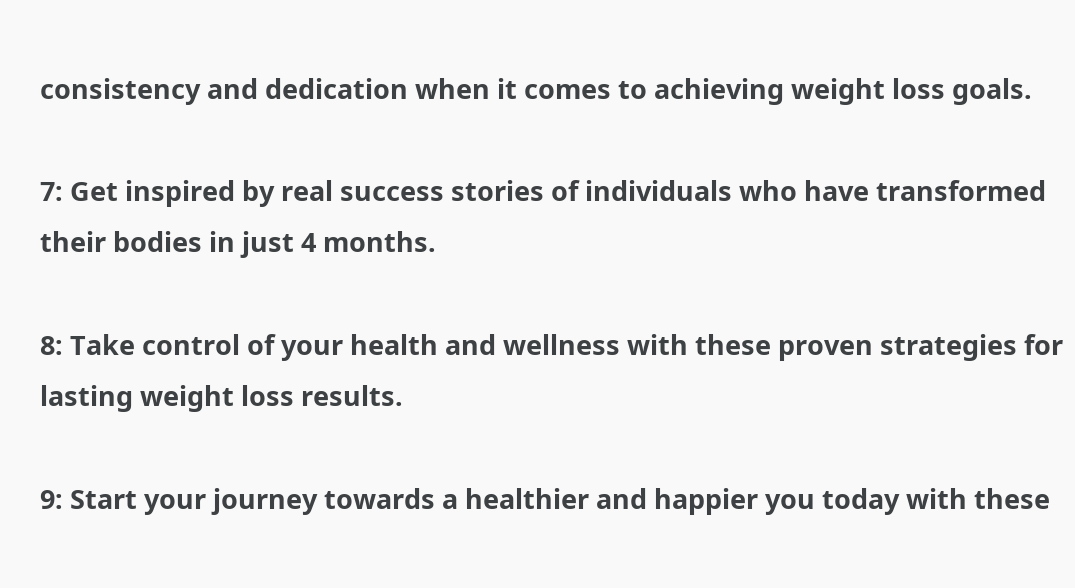consistency and dedication when it comes to achieving weight loss goals.

7: Get inspired by real success stories of individuals who have transformed their bodies in just 4 months.

8: Take control of your health and wellness with these proven strategies for lasting weight loss results.

9: Start your journey towards a healthier and happier you today with these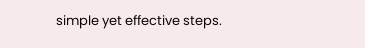simple yet effective steps.